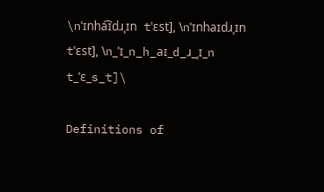\nˈɪnha͡ɪdɹˌɪn tˈɛst], \nˈɪnhaɪdɹˌɪn tˈɛst], \n_ˈɪ_n_h_aɪ_d_ɹ_ˌɪ_n t_ˈɛ_s_t]\

Definitions of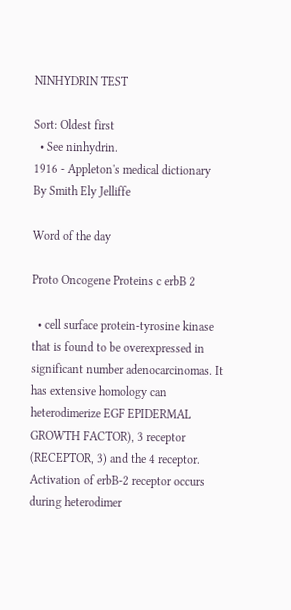NINHYDRIN TEST

Sort: Oldest first
  • See ninhydrin.
1916 - Appleton's medical dictionary
By Smith Ely Jelliffe

Word of the day

Proto Oncogene Proteins c erbB 2

  • cell surface protein-tyrosine kinase that is found to be overexpressed in significant number adenocarcinomas. It has extensive homology can heterodimerize EGF EPIDERMAL GROWTH FACTOR), 3 receptor (RECEPTOR, 3) and the 4 receptor. Activation of erbB-2 receptor occurs during heterodimer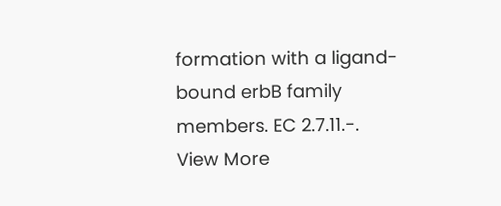formation with a ligand-bound erbB family members. EC 2.7.11.-.
View More